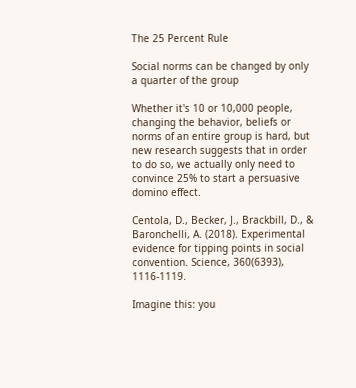The 25 Percent Rule

Social norms can be changed by only a quarter of the group

Whether it's 10 or 10,000 people, changing the behavior, beliefs or norms of an entire group is hard, but new research suggests that in order to do so, we actually only need to convince 25% to start a persuasive domino effect.

Centola, D., Becker, J., Brackbill, D., & Baronchelli, A. (2018). Experimental evidence for tipping points in social convention. Science, 360(6393), 1116-1119.

Imagine this: you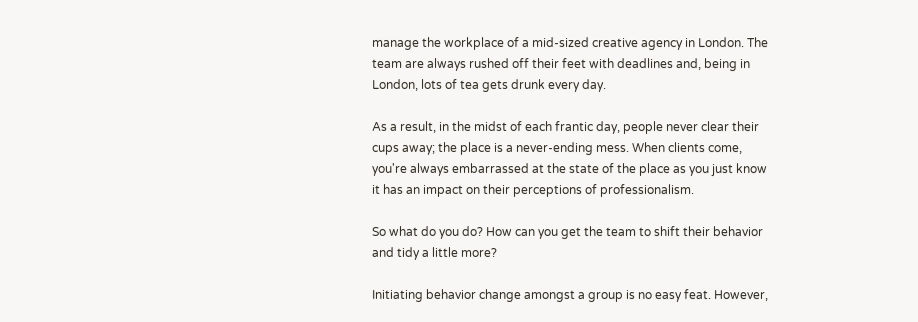manage the workplace of a mid-sized creative agency in London. The team are always rushed off their feet with deadlines and, being in London, lots of tea gets drunk every day.

As a result, in the midst of each frantic day, people never clear their cups away; the place is a never-ending mess. When clients come, you're always embarrassed at the state of the place as you just know it has an impact on their perceptions of professionalism.

So what do you do? How can you get the team to shift their behavior and tidy a little more?

Initiating behavior change amongst a group is no easy feat. However,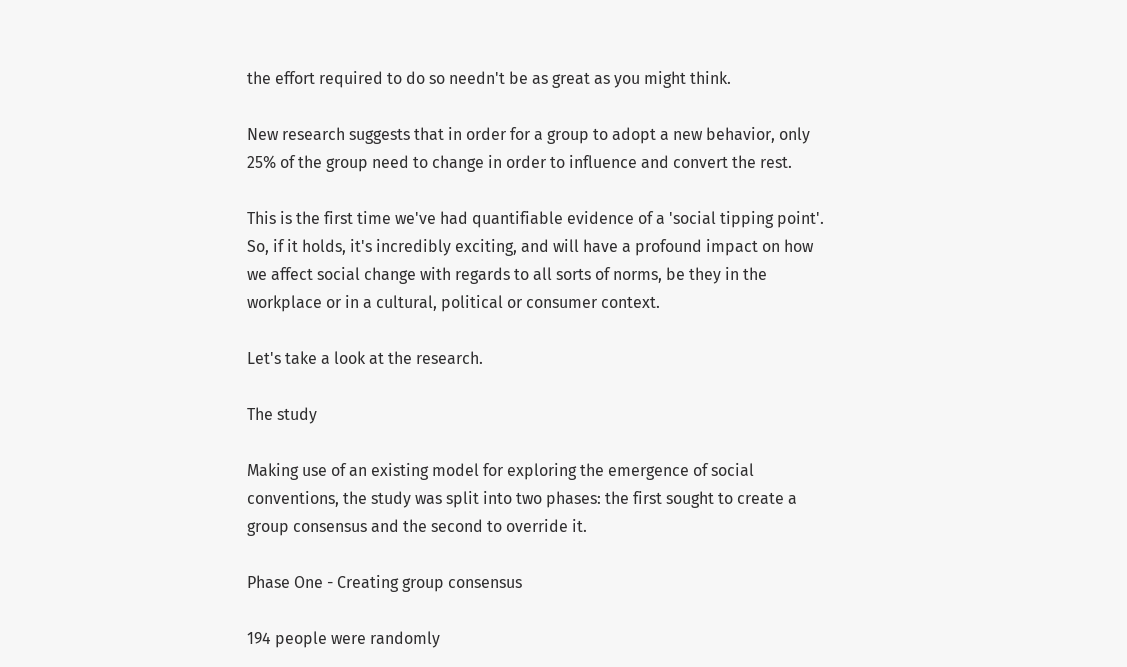the effort required to do so needn't be as great as you might think.

New research suggests that in order for a group to adopt a new behavior, only 25% of the group need to change in order to influence and convert the rest.

This is the first time we've had quantifiable evidence of a 'social tipping point'. So, if it holds, it's incredibly exciting, and will have a profound impact on how we affect social change with regards to all sorts of norms, be they in the workplace or in a cultural, political or consumer context.

Let's take a look at the research.

The study

Making use of an existing model for exploring the emergence of social conventions, the study was split into two phases: the first sought to create a group consensus and the second to override it.

Phase One - Creating group consensus

194 people were randomly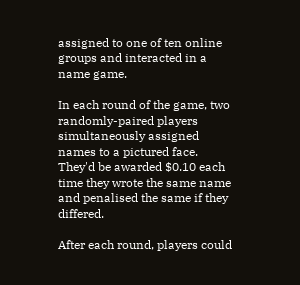assigned to one of ten online groups and interacted in a name game.

In each round of the game, two randomly-paired players simultaneously assigned names to a pictured face. They'd be awarded $0.10 each time they wrote the same name and penalised the same if they differed.

After each round, players could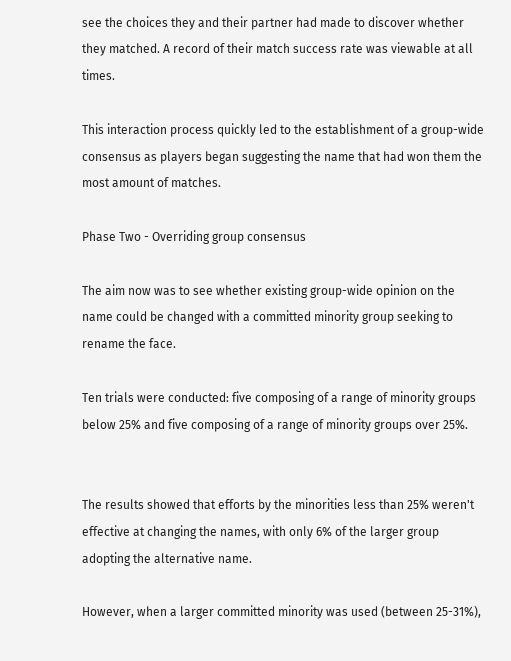see the choices they and their partner had made to discover whether they matched. A record of their match success rate was viewable at all times.

This interaction process quickly led to the establishment of a group-wide consensus as players began suggesting the name that had won them the most amount of matches.

Phase Two - Overriding group consensus

The aim now was to see whether existing group-wide opinion on the name could be changed with a committed minority group seeking to rename the face.

Ten trials were conducted: five composing of a range of minority groups below 25% and five composing of a range of minority groups over 25%.


The results showed that efforts by the minorities less than 25% weren't effective at changing the names, with only 6% of the larger group adopting the alternative name.

However, when a larger committed minority was used (between 25-31%),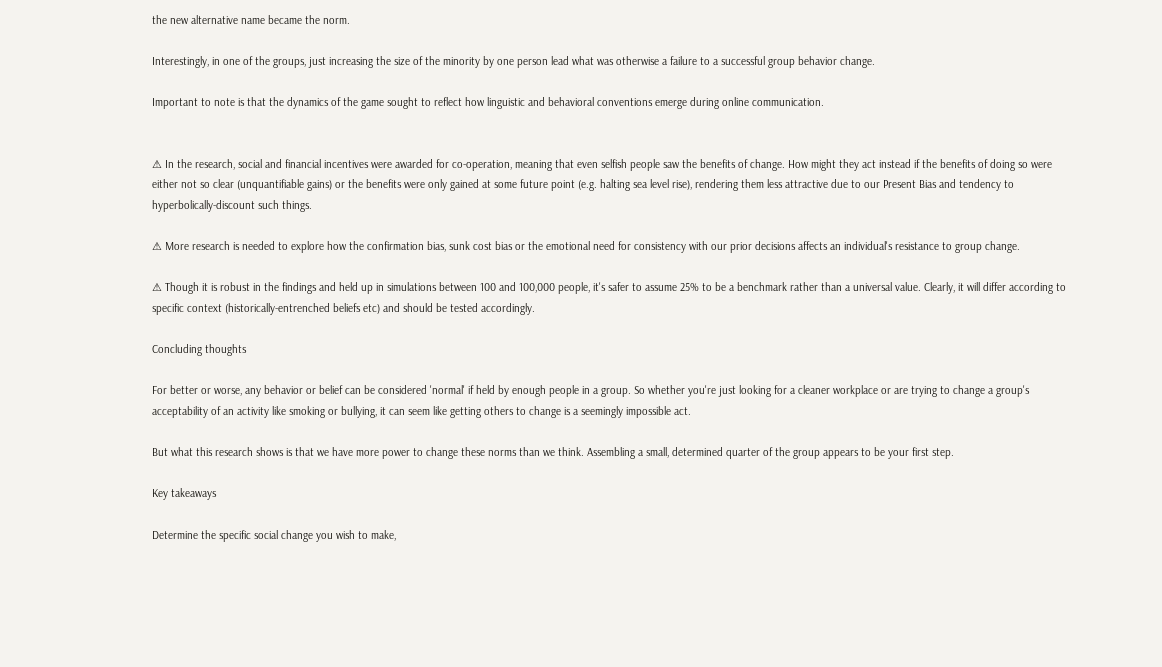the new alternative name became the norm.

Interestingly, in one of the groups, just increasing the size of the minority by one person lead what was otherwise a failure to a successful group behavior change.

Important to note is that the dynamics of the game sought to reflect how linguistic and behavioral conventions emerge during online communication.


⚠ In the research, social and financial incentives were awarded for co-operation, meaning that even selfish people saw the benefits of change. How might they act instead if the benefits of doing so were either not so clear (unquantifiable gains) or the benefits were only gained at some future point (e.g. halting sea level rise), rendering them less attractive due to our Present Bias and tendency to hyperbolically-discount such things.

⚠ More research is needed to explore how the confirmation bias, sunk cost bias or the emotional need for consistency with our prior decisions affects an individual's resistance to group change.

⚠ Though it is robust in the findings and held up in simulations between 100 and 100,000 people, it's safer to assume 25% to be a benchmark rather than a universal value. Clearly, it will differ according to specific context (historically-entrenched beliefs etc) and should be tested accordingly.

Concluding thoughts

For better or worse, any behavior or belief can be considered 'normal' if held by enough people in a group. So whether you're just looking for a cleaner workplace or are trying to change a group's acceptability of an activity like smoking or bullying, it can seem like getting others to change is a seemingly impossible act.

But what this research shows is that we have more power to change these norms than we think. Assembling a small, determined quarter of the group appears to be your first step.

Key takeaways

Determine the specific social change you wish to make,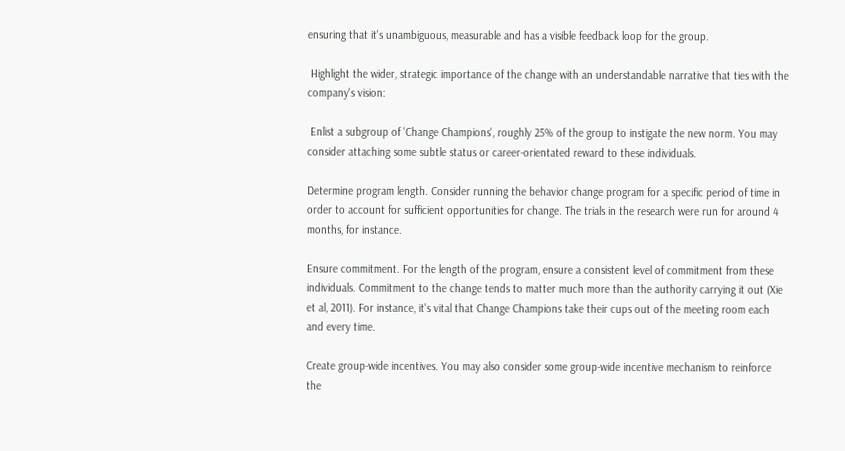ensuring that it's unambiguous, measurable and has a visible feedback loop for the group.

 Highlight the wider, strategic importance of the change with an understandable narrative that ties with the company's vision:

 Enlist a subgroup of 'Change Champions', roughly 25% of the group to instigate the new norm. You may consider attaching some subtle status or career-orientated reward to these individuals.

Determine program length. Consider running the behavior change program for a specific period of time in order to account for sufficient opportunities for change. The trials in the research were run for around 4 months, for instance.

Ensure commitment. For the length of the program, ensure a consistent level of commitment from these individuals. Commitment to the change tends to matter much more than the authority carrying it out (Xie et al, 2011). For instance, it's vital that Change Champions take their cups out of the meeting room each and every time.

Create group-wide incentives. You may also consider some group-wide incentive mechanism to reinforce the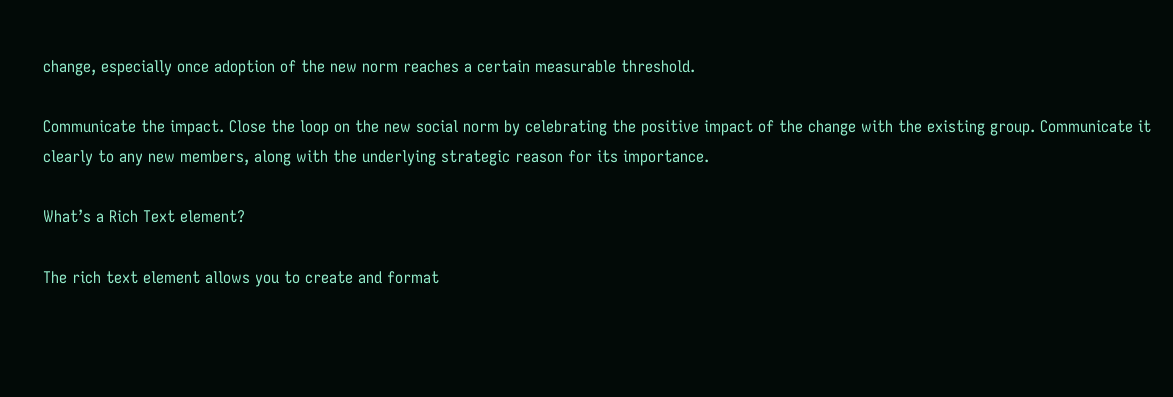change, especially once adoption of the new norm reaches a certain measurable threshold.

Communicate the impact. Close the loop on the new social norm by celebrating the positive impact of the change with the existing group. Communicate it clearly to any new members, along with the underlying strategic reason for its importance.

What’s a Rich Text element?

The rich text element allows you to create and format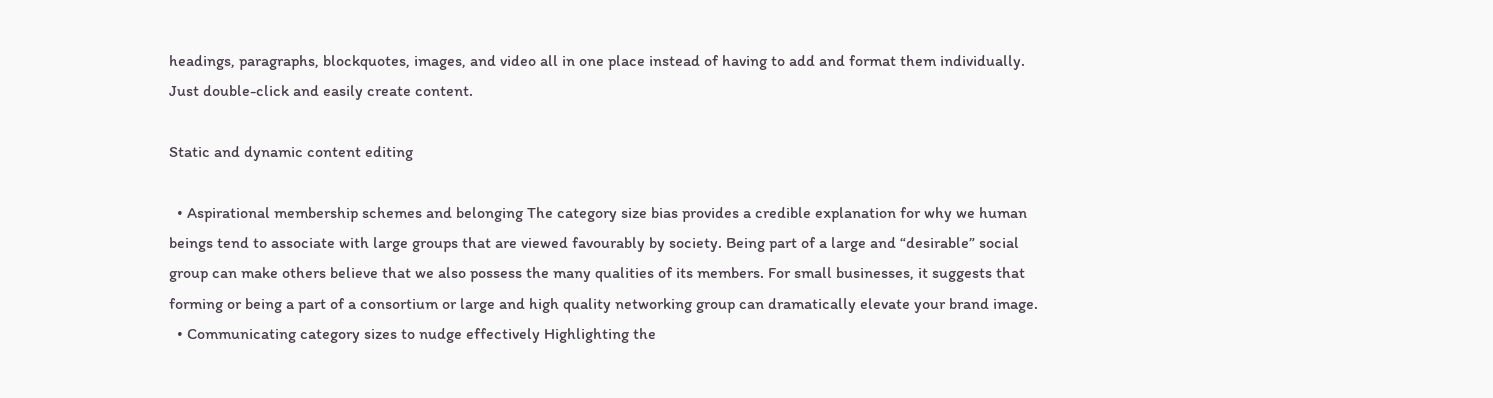headings, paragraphs, blockquotes, images, and video all in one place instead of having to add and format them individually. Just double-click and easily create content.

Static and dynamic content editing

  • Aspirational membership schemes and belonging The category size bias provides a credible explanation for why we human beings tend to associate with large groups that are viewed favourably by society. Being part of a large and “desirable” social group can make others believe that we also possess the many qualities of its members. For small businesses, it suggests that forming or being a part of a consortium or large and high quality networking group can dramatically elevate your brand image.
  • Communicating category sizes to nudge effectively Highlighting the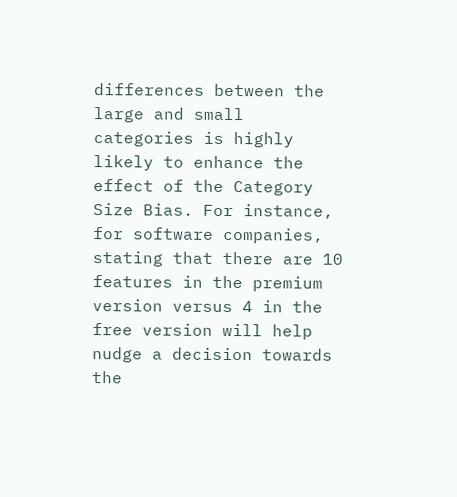differences between the large and small categories is highly likely to enhance the effect of the Category Size Bias. For instance, for software companies, stating that there are 10 features in the premium version versus 4 in the free version will help nudge a decision towards the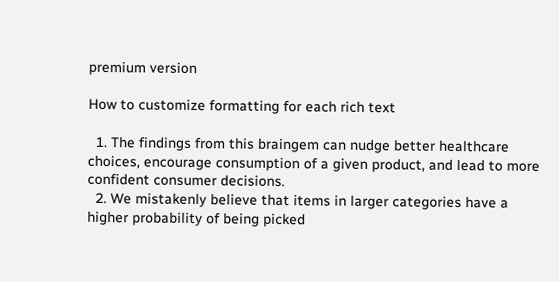premium version

How to customize formatting for each rich text

  1. The findings from this braingem can nudge better healthcare choices, encourage consumption of a given product, and lead to more confident consumer decisions.
  2. We mistakenly believe that items in larger categories have a higher probability of being picked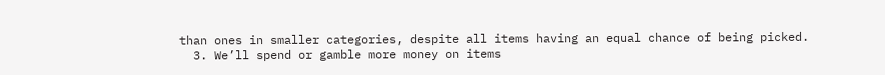than ones in smaller categories, despite all items having an equal chance of being picked.
  3. We’ll spend or gamble more money on items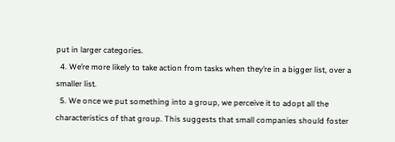put in larger categories.
  4. We’re more likely to take action from tasks when they’re in a bigger list, over a smaller list.
  5. We once we put something into a group, we perceive it to adopt all the characteristics of that group. This suggests that small companies should foster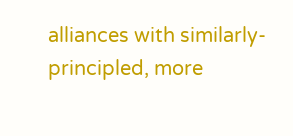alliances with similarly-principled, more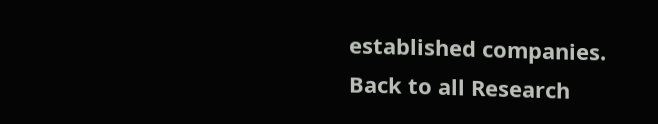established companies.
Back to all Research